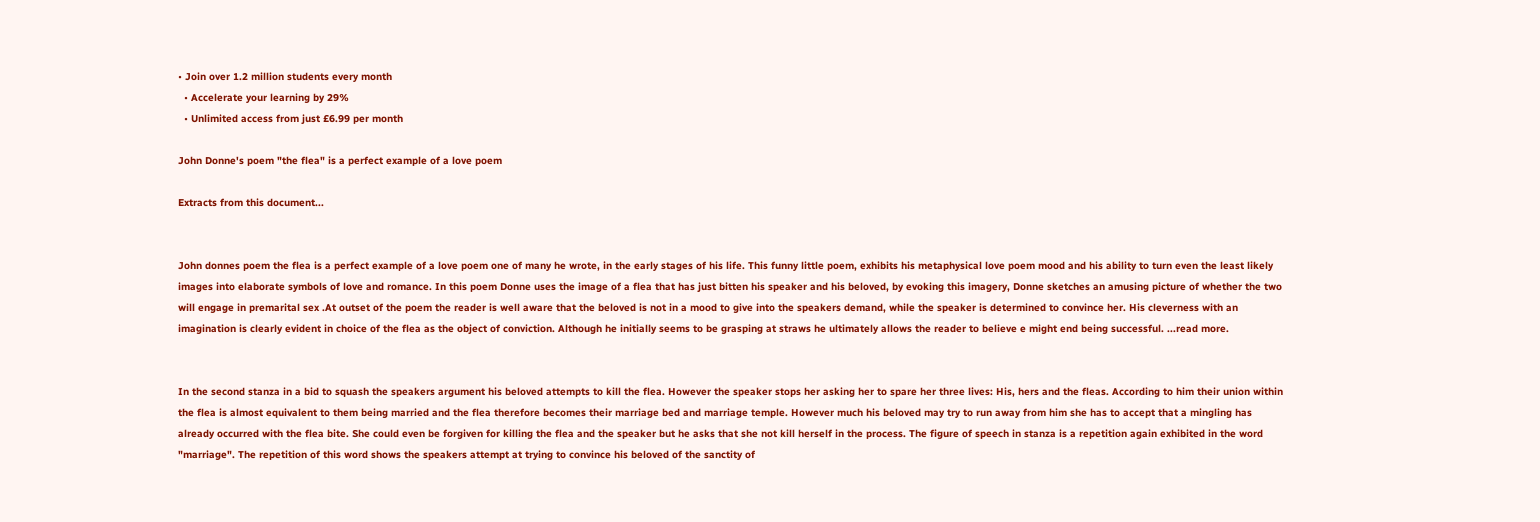• Join over 1.2 million students every month
  • Accelerate your learning by 29%
  • Unlimited access from just £6.99 per month

John Donne's poem "the flea" is a perfect example of a love poem

Extracts from this document...


John donnes poem the flea is a perfect example of a love poem one of many he wrote, in the early stages of his life. This funny little poem, exhibits his metaphysical love poem mood and his ability to turn even the least likely images into elaborate symbols of love and romance. In this poem Donne uses the image of a flea that has just bitten his speaker and his beloved, by evoking this imagery, Donne sketches an amusing picture of whether the two will engage in premarital sex .At outset of the poem the reader is well aware that the beloved is not in a mood to give into the speakers demand, while the speaker is determined to convince her. His cleverness with an imagination is clearly evident in choice of the flea as the object of conviction. Although he initially seems to be grasping at straws he ultimately allows the reader to believe e might end being successful. ...read more.


In the second stanza in a bid to squash the speakers argument his beloved attempts to kill the flea. However the speaker stops her asking her to spare her three lives: His, hers and the fleas. According to him their union within the flea is almost equivalent to them being married and the flea therefore becomes their marriage bed and marriage temple. However much his beloved may try to run away from him she has to accept that a mingling has already occurred with the flea bite. She could even be forgiven for killing the flea and the speaker but he asks that she not kill herself in the process. The figure of speech in stanza is a repetition again exhibited in the word "marriage". The repetition of this word shows the speakers attempt at trying to convince his beloved of the sanctity of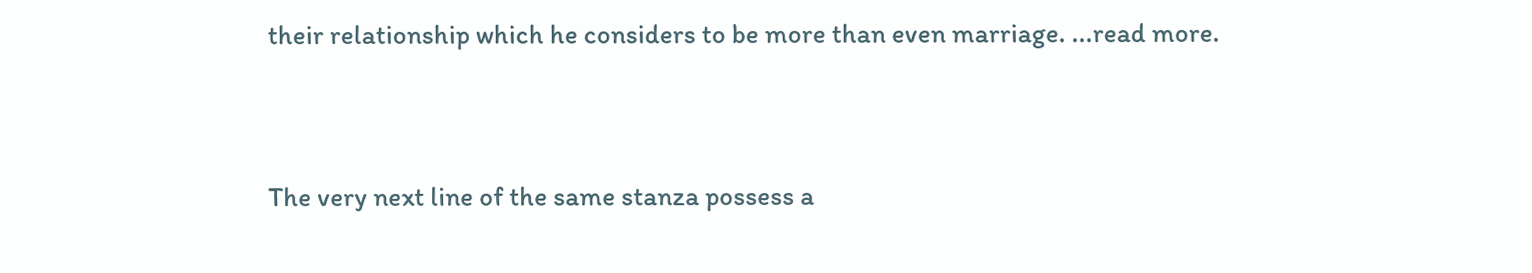their relationship which he considers to be more than even marriage. ...read more.


The very next line of the same stanza possess a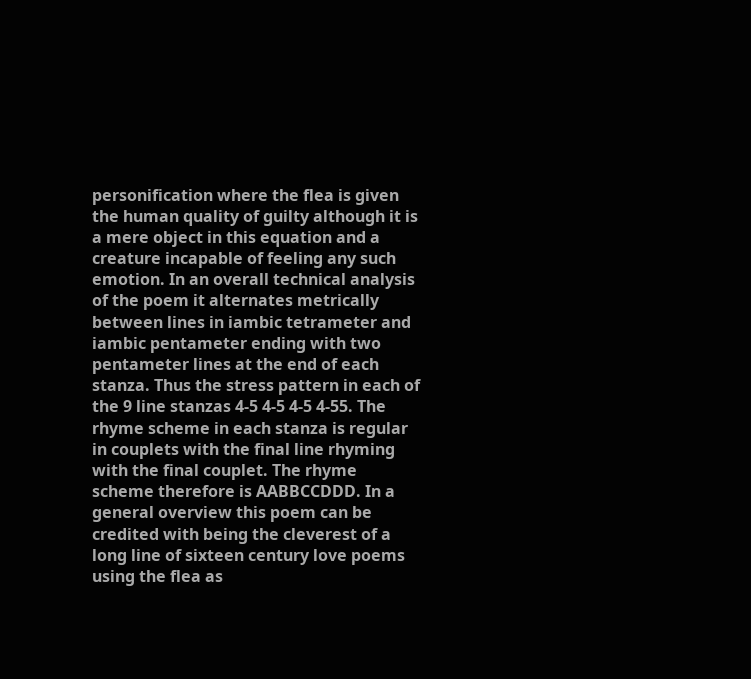personification where the flea is given the human quality of guilty although it is a mere object in this equation and a creature incapable of feeling any such emotion. In an overall technical analysis of the poem it alternates metrically between lines in iambic tetrameter and iambic pentameter ending with two pentameter lines at the end of each stanza. Thus the stress pattern in each of the 9 line stanzas 4-5 4-5 4-5 4-55. The rhyme scheme in each stanza is regular in couplets with the final line rhyming with the final couplet. The rhyme scheme therefore is AABBCCDDD. In a general overview this poem can be credited with being the cleverest of a long line of sixteen century love poems using the flea as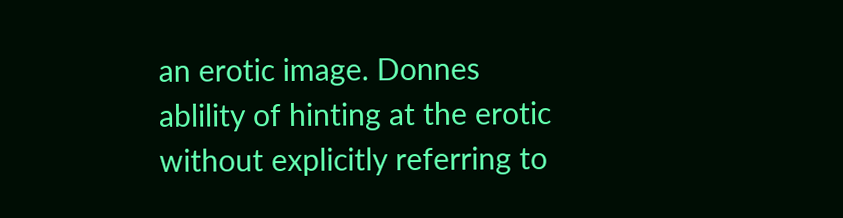an erotic image. Donnes ablility of hinting at the erotic without explicitly referring to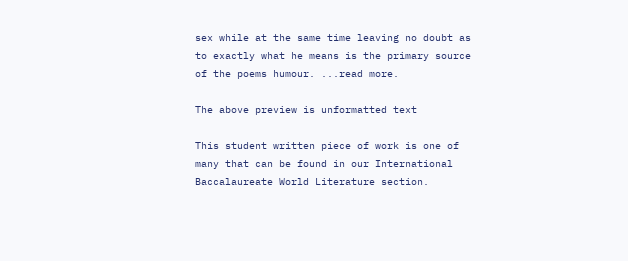sex while at the same time leaving no doubt as to exactly what he means is the primary source of the poems humour. ...read more.

The above preview is unformatted text

This student written piece of work is one of many that can be found in our International Baccalaureate World Literature section.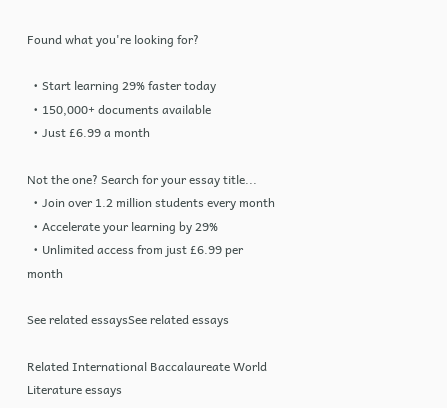Found what you're looking for?

  • Start learning 29% faster today
  • 150,000+ documents available
  • Just £6.99 a month

Not the one? Search for your essay title...
  • Join over 1.2 million students every month
  • Accelerate your learning by 29%
  • Unlimited access from just £6.99 per month

See related essaysSee related essays

Related International Baccalaureate World Literature essays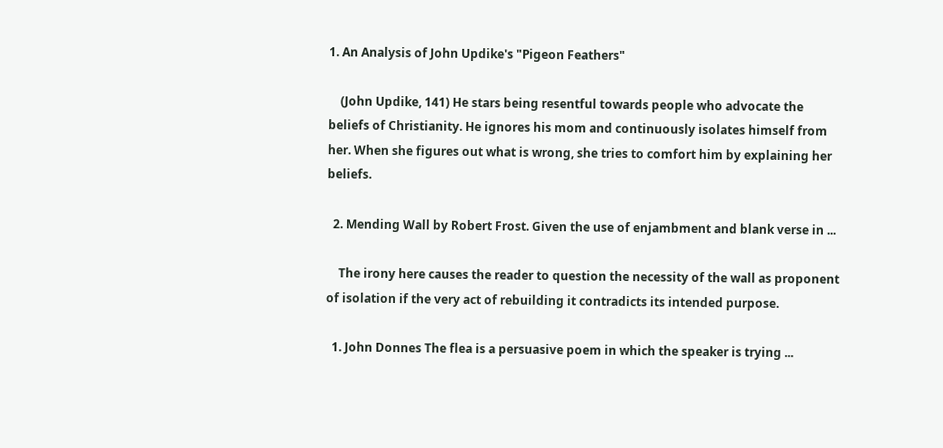1. An Analysis of John Updike's "Pigeon Feathers"

    (John Updike, 141) He stars being resentful towards people who advocate the beliefs of Christianity. He ignores his mom and continuously isolates himself from her. When she figures out what is wrong, she tries to comfort him by explaining her beliefs.

  2. Mending Wall by Robert Frost. Given the use of enjambment and blank verse in ...

    The irony here causes the reader to question the necessity of the wall as proponent of isolation if the very act of rebuilding it contradicts its intended purpose.

  1. John Donnes The flea is a persuasive poem in which the speaker is trying ...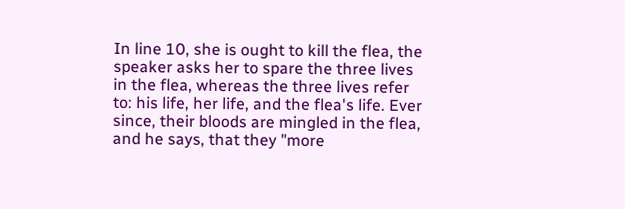In line 10, she is ought to kill the flea, the speaker asks her to spare the three lives in the flea, whereas the three lives refer to: his life, her life, and the flea's life. Ever since, their bloods are mingled in the flea, and he says, that they "more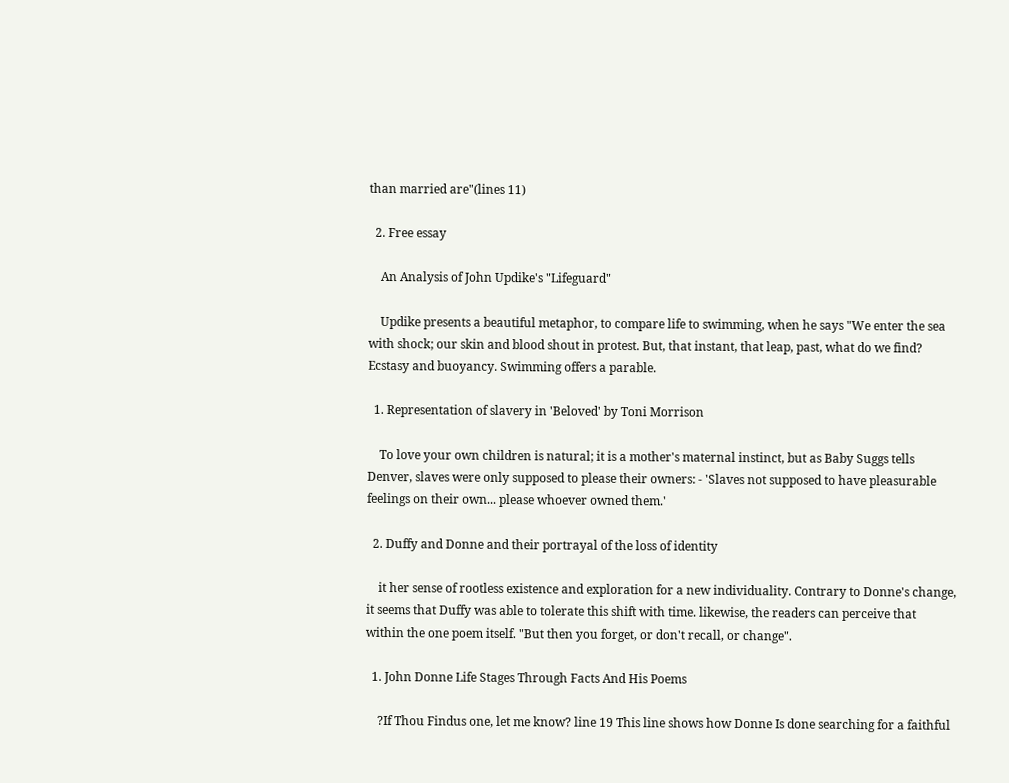than married are"(lines 11)

  2. Free essay

    An Analysis of John Updike's "Lifeguard"

    Updike presents a beautiful metaphor, to compare life to swimming, when he says "We enter the sea with shock; our skin and blood shout in protest. But, that instant, that leap, past, what do we find? Ecstasy and buoyancy. Swimming offers a parable.

  1. Representation of slavery in 'Beloved' by Toni Morrison

    To love your own children is natural; it is a mother's maternal instinct, but as Baby Suggs tells Denver, slaves were only supposed to please their owners: - 'Slaves not supposed to have pleasurable feelings on their own... please whoever owned them.'

  2. Duffy and Donne and their portrayal of the loss of identity

    it her sense of rootless existence and exploration for a new individuality. Contrary to Donne's change, it seems that Duffy was able to tolerate this shift with time. likewise, the readers can perceive that within the one poem itself. "But then you forget, or don't recall, or change".

  1. John Donne Life Stages Through Facts And His Poems

    ?If Thou Findus one, let me know? line 19 This line shows how Donne Is done searching for a faithful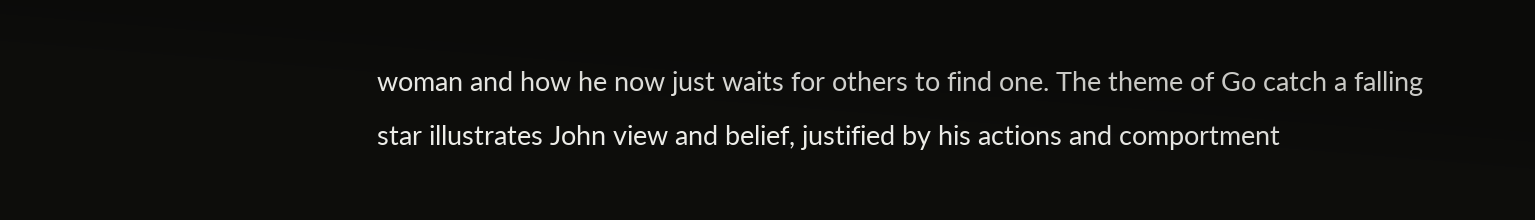woman and how he now just waits for others to find one. The theme of Go catch a falling star illustrates John view and belief, justified by his actions and comportment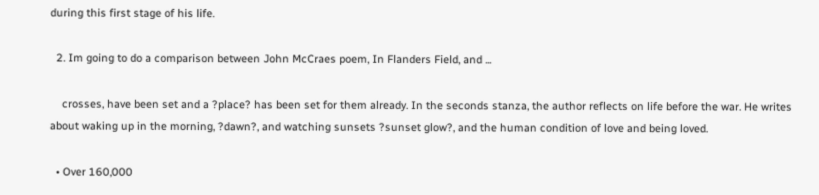during this first stage of his life.

  2. Im going to do a comparison between John McCraes poem, In Flanders Field, and ...

    crosses, have been set and a ?place? has been set for them already. In the seconds stanza, the author reflects on life before the war. He writes about waking up in the morning, ?dawn?, and watching sunsets ?sunset glow?, and the human condition of love and being loved.

  • Over 160,000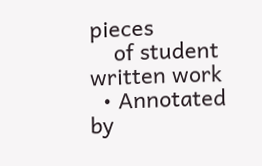pieces
    of student written work
  • Annotated by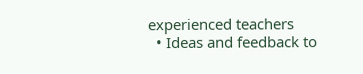experienced teachers
  • Ideas and feedback to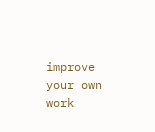improve your own work